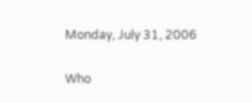Monday, July 31, 2006

Who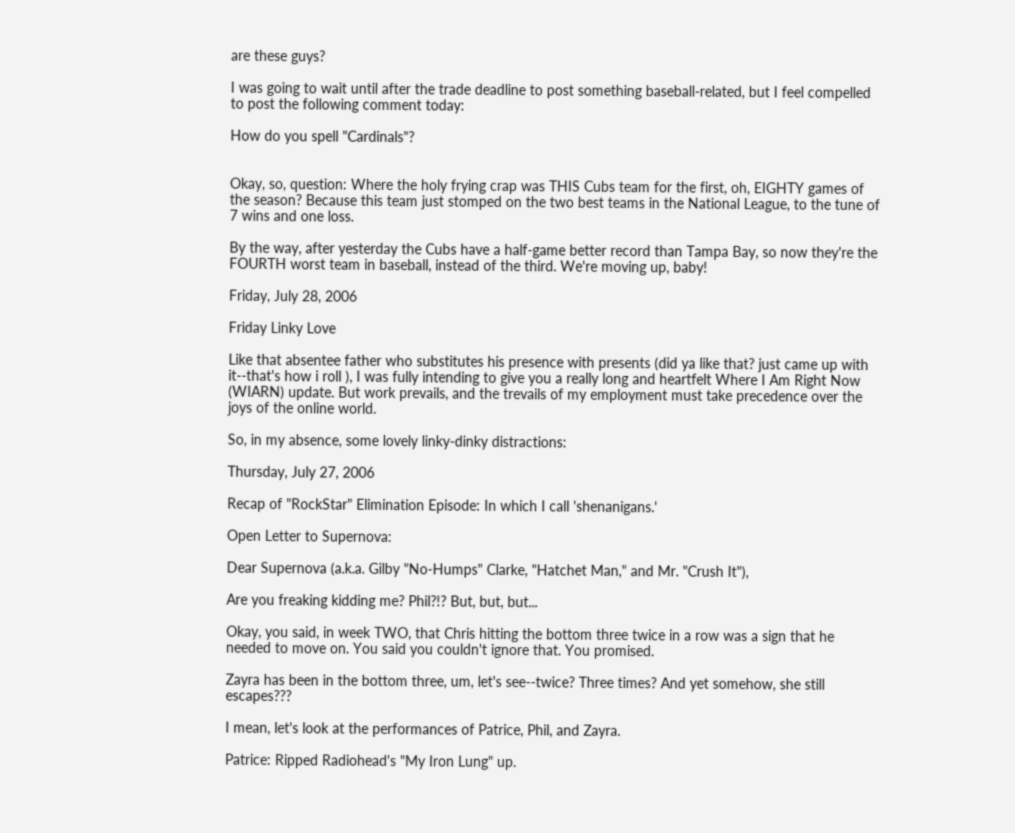are these guys?

I was going to wait until after the trade deadline to post something baseball-related, but I feel compelled to post the following comment today:

How do you spell "Cardinals"?


Okay, so, question: Where the holy frying crap was THIS Cubs team for the first, oh, EIGHTY games of the season? Because this team just stomped on the two best teams in the National League, to the tune of 7 wins and one loss.

By the way, after yesterday the Cubs have a half-game better record than Tampa Bay, so now they're the FOURTH worst team in baseball, instead of the third. We're moving up, baby!

Friday, July 28, 2006

Friday Linky Love

Like that absentee father who substitutes his presence with presents (did ya like that? just came up with it--that's how i roll ), I was fully intending to give you a really long and heartfelt Where I Am Right Now (WIARN) update. But work prevails, and the trevails of my employment must take precedence over the joys of the online world.

So, in my absence, some lovely linky-dinky distractions:

Thursday, July 27, 2006

Recap of "RockStar" Elimination Episode: In which I call 'shenanigans.'

Open Letter to Supernova:

Dear Supernova (a.k.a. Gilby "No-Humps" Clarke, "Hatchet Man," and Mr. "Crush It"),

Are you freaking kidding me? Phil?!? But, but, but...

Okay, you said, in week TWO, that Chris hitting the bottom three twice in a row was a sign that he needed to move on. You said you couldn't ignore that. You promised.

Zayra has been in the bottom three, um, let's see--twice? Three times? And yet somehow, she still escapes???

I mean, let's look at the performances of Patrice, Phil, and Zayra.

Patrice: Ripped Radiohead's "My Iron Lung" up.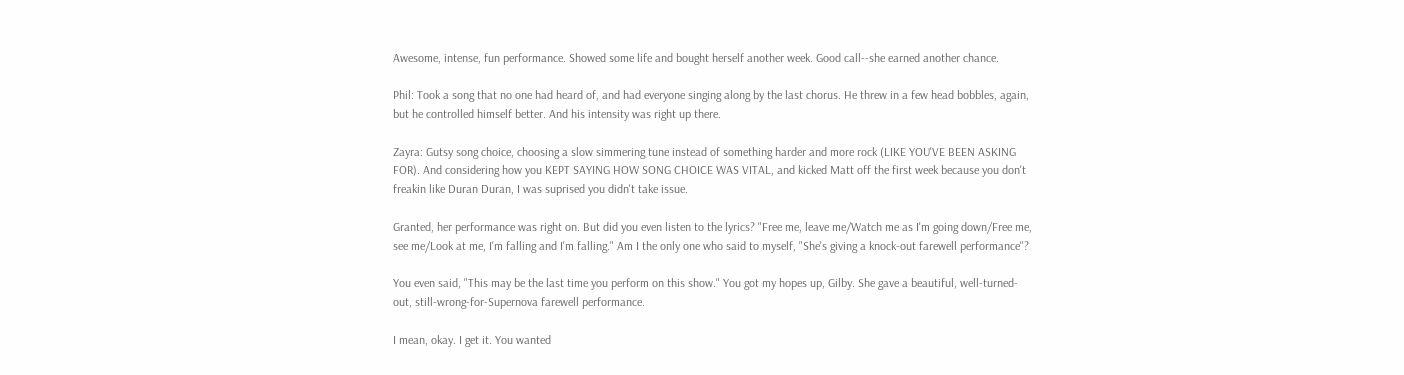Awesome, intense, fun performance. Showed some life and bought herself another week. Good call--she earned another chance.

Phil: Took a song that no one had heard of, and had everyone singing along by the last chorus. He threw in a few head bobbles, again, but he controlled himself better. And his intensity was right up there.

Zayra: Gutsy song choice, choosing a slow simmering tune instead of something harder and more rock (LIKE YOU'VE BEEN ASKING FOR). And considering how you KEPT SAYING HOW SONG CHOICE WAS VITAL, and kicked Matt off the first week because you don't freakin like Duran Duran, I was suprised you didn't take issue.

Granted, her performance was right on. But did you even listen to the lyrics? "Free me, leave me/Watch me as I'm going down/Free me, see me/Look at me, I'm falling and I'm falling." Am I the only one who said to myself, "She's giving a knock-out farewell performance"?

You even said, "This may be the last time you perform on this show." You got my hopes up, Gilby. She gave a beautiful, well-turned-out, still-wrong-for-Supernova farewell performance.

I mean, okay. I get it. You wanted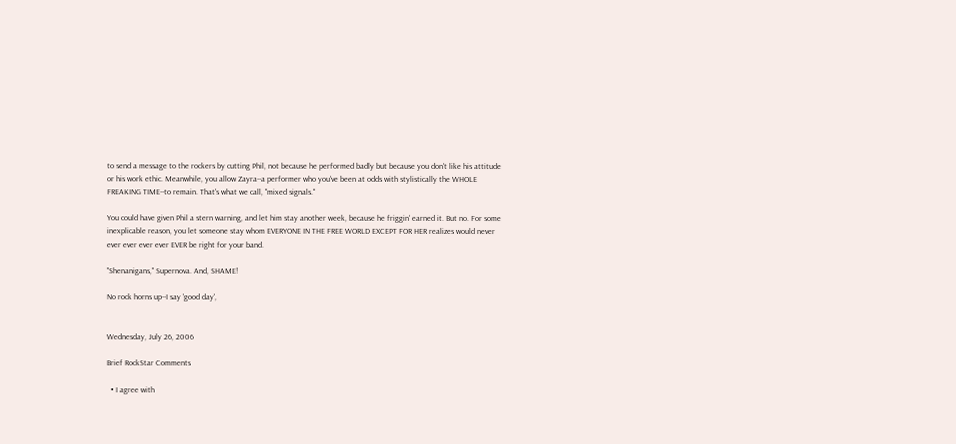to send a message to the rockers by cutting Phil, not because he performed badly but because you don't like his attitude or his work ethic. Meanwhile, you allow Zayra--a performer who you've been at odds with stylistically the WHOLE FREAKING TIME--to remain. That's what we call, "mixed signals."

You could have given Phil a stern warning, and let him stay another week, because he friggin' earned it. But no. For some inexplicable reason, you let someone stay whom EVERYONE IN THE FREE WORLD EXCEPT FOR HER realizes would never ever ever ever ever EVER be right for your band.

"Shenanigans," Supernova. And, SHAME!

No rock horns up--I say 'good day',


Wednesday, July 26, 2006

Brief RockStar Comments

  • I agree with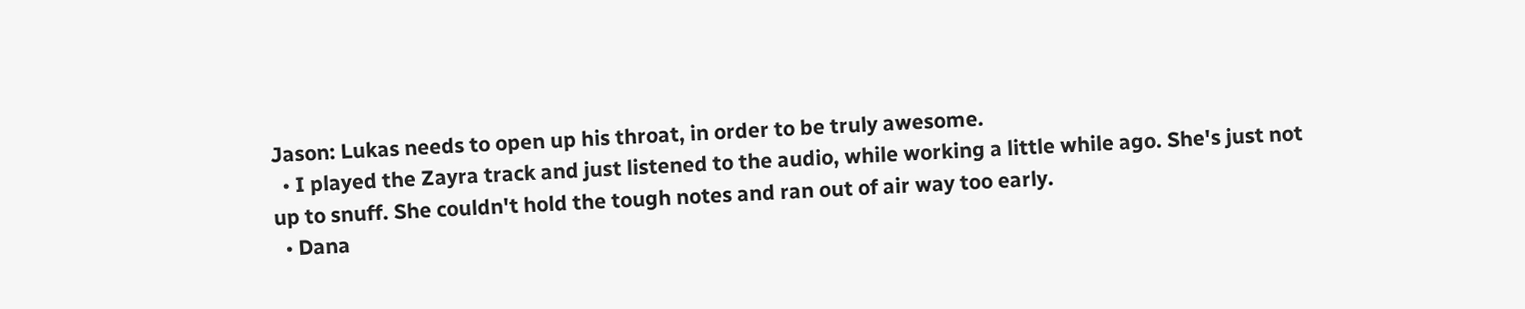Jason: Lukas needs to open up his throat, in order to be truly awesome.
  • I played the Zayra track and just listened to the audio, while working a little while ago. She's just not up to snuff. She couldn't hold the tough notes and ran out of air way too early.
  • Dana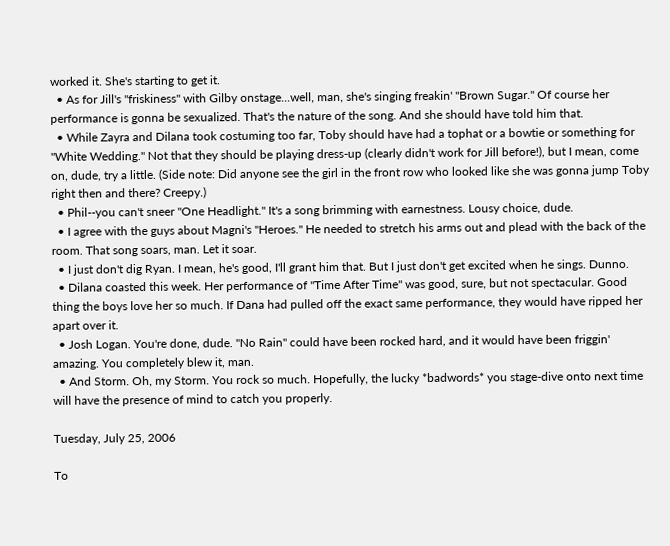worked it. She's starting to get it.
  • As for Jill's "friskiness" with Gilby onstage...well, man, she's singing freakin' "Brown Sugar." Of course her performance is gonna be sexualized. That's the nature of the song. And she should have told him that.
  • While Zayra and Dilana took costuming too far, Toby should have had a tophat or a bowtie or something for "White Wedding." Not that they should be playing dress-up (clearly didn't work for Jill before!), but I mean, come on, dude, try a little. (Side note: Did anyone see the girl in the front row who looked like she was gonna jump Toby right then and there? Creepy.)
  • Phil--you can't sneer "One Headlight." It's a song brimming with earnestness. Lousy choice, dude.
  • I agree with the guys about Magni's "Heroes." He needed to stretch his arms out and plead with the back of the room. That song soars, man. Let it soar.
  • I just don't dig Ryan. I mean, he's good, I'll grant him that. But I just don't get excited when he sings. Dunno.
  • Dilana coasted this week. Her performance of "Time After Time" was good, sure, but not spectacular. Good thing the boys love her so much. If Dana had pulled off the exact same performance, they would have ripped her apart over it.
  • Josh Logan. You're done, dude. "No Rain" could have been rocked hard, and it would have been friggin' amazing. You completely blew it, man.
  • And Storm. Oh, my Storm. You rock so much. Hopefully, the lucky *badwords* you stage-dive onto next time will have the presence of mind to catch you properly.

Tuesday, July 25, 2006

To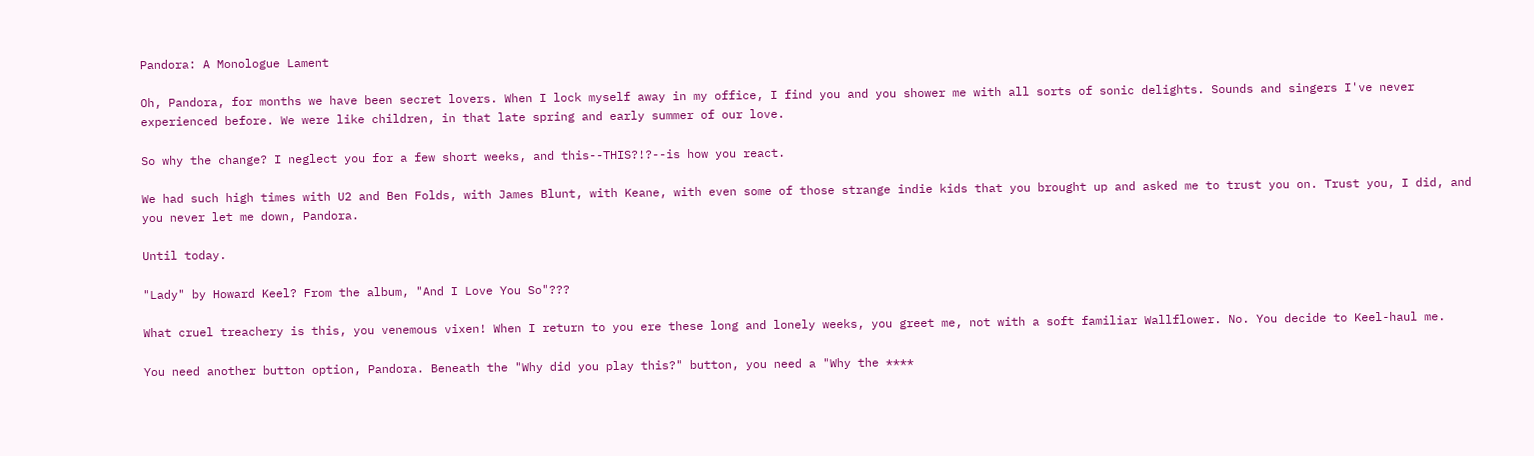Pandora: A Monologue Lament

Oh, Pandora, for months we have been secret lovers. When I lock myself away in my office, I find you and you shower me with all sorts of sonic delights. Sounds and singers I've never experienced before. We were like children, in that late spring and early summer of our love.

So why the change? I neglect you for a few short weeks, and this--THIS?!?--is how you react.

We had such high times with U2 and Ben Folds, with James Blunt, with Keane, with even some of those strange indie kids that you brought up and asked me to trust you on. Trust you, I did, and you never let me down, Pandora.

Until today.

"Lady" by Howard Keel? From the album, "And I Love You So"???

What cruel treachery is this, you venemous vixen! When I return to you ere these long and lonely weeks, you greet me, not with a soft familiar Wallflower. No. You decide to Keel-haul me.

You need another button option, Pandora. Beneath the "Why did you play this?" button, you need a "Why the ****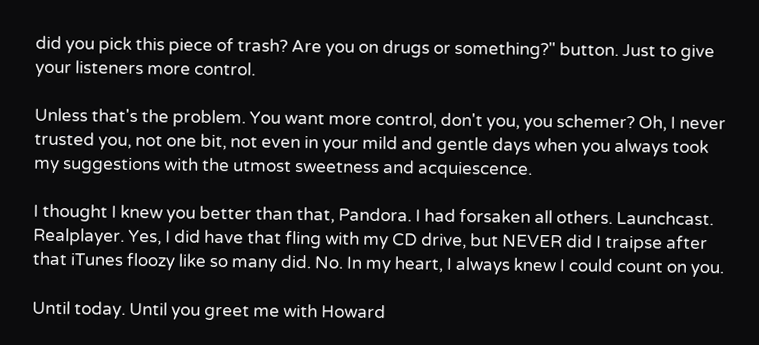did you pick this piece of trash? Are you on drugs or something?" button. Just to give your listeners more control.

Unless that's the problem. You want more control, don't you, you schemer? Oh, I never trusted you, not one bit, not even in your mild and gentle days when you always took my suggestions with the utmost sweetness and acquiescence.

I thought I knew you better than that, Pandora. I had forsaken all others. Launchcast. Realplayer. Yes, I did have that fling with my CD drive, but NEVER did I traipse after that iTunes floozy like so many did. No. In my heart, I always knew I could count on you.

Until today. Until you greet me with Howard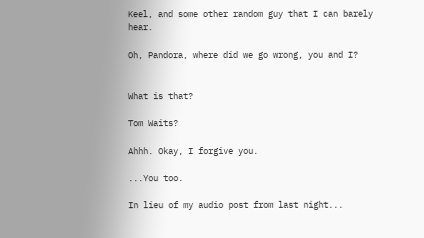Keel, and some other random guy that I can barely hear.

Oh, Pandora, where did we go wrong, you and I?


What is that?

Tom Waits?

Ahhh. Okay, I forgive you.

...You too.

In lieu of my audio post from last night...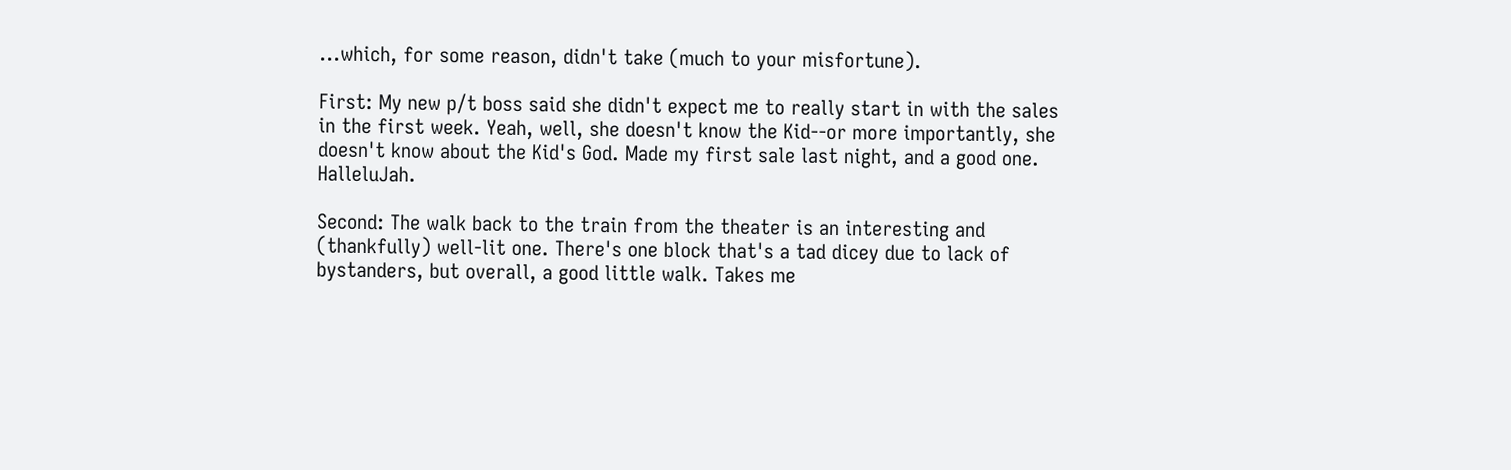...which, for some reason, didn't take (much to your misfortune).

First: My new p/t boss said she didn't expect me to really start in with the sales in the first week. Yeah, well, she doesn't know the Kid--or more importantly, she doesn't know about the Kid's God. Made my first sale last night, and a good one. HalleluJah.

Second: The walk back to the train from the theater is an interesting and (thankfully) well-lit one. There's one block that's a tad dicey due to lack of bystanders, but overall, a good little walk. Takes me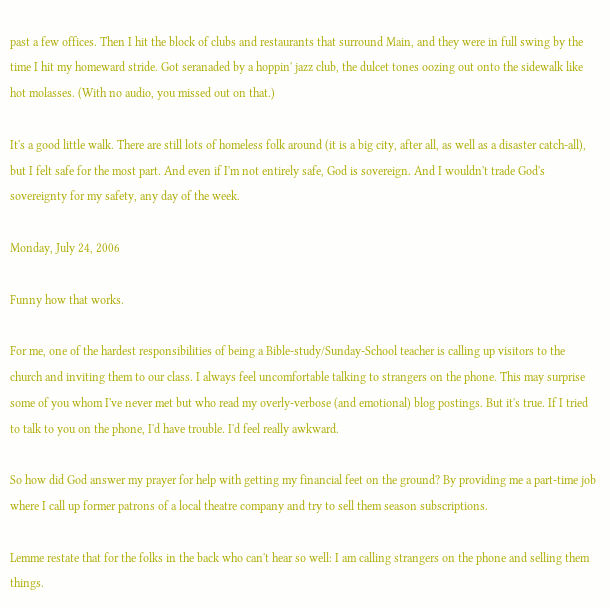past a few offices. Then I hit the block of clubs and restaurants that surround Main, and they were in full swing by the time I hit my homeward stride. Got seranaded by a hoppin' jazz club, the dulcet tones oozing out onto the sidewalk like hot molasses. (With no audio, you missed out on that.)

It's a good little walk. There are still lots of homeless folk around (it is a big city, after all, as well as a disaster catch-all), but I felt safe for the most part. And even if I'm not entirely safe, God is sovereign. And I wouldn't trade God's sovereignty for my safety, any day of the week.

Monday, July 24, 2006

Funny how that works.

For me, one of the hardest responsibilities of being a Bible-study/Sunday-School teacher is calling up visitors to the church and inviting them to our class. I always feel uncomfortable talking to strangers on the phone. This may surprise some of you whom I've never met but who read my overly-verbose (and emotional) blog postings. But it's true. If I tried to talk to you on the phone, I'd have trouble. I'd feel really awkward.

So how did God answer my prayer for help with getting my financial feet on the ground? By providing me a part-time job where I call up former patrons of a local theatre company and try to sell them season subscriptions.

Lemme restate that for the folks in the back who can't hear so well: I am calling strangers on the phone and selling them things.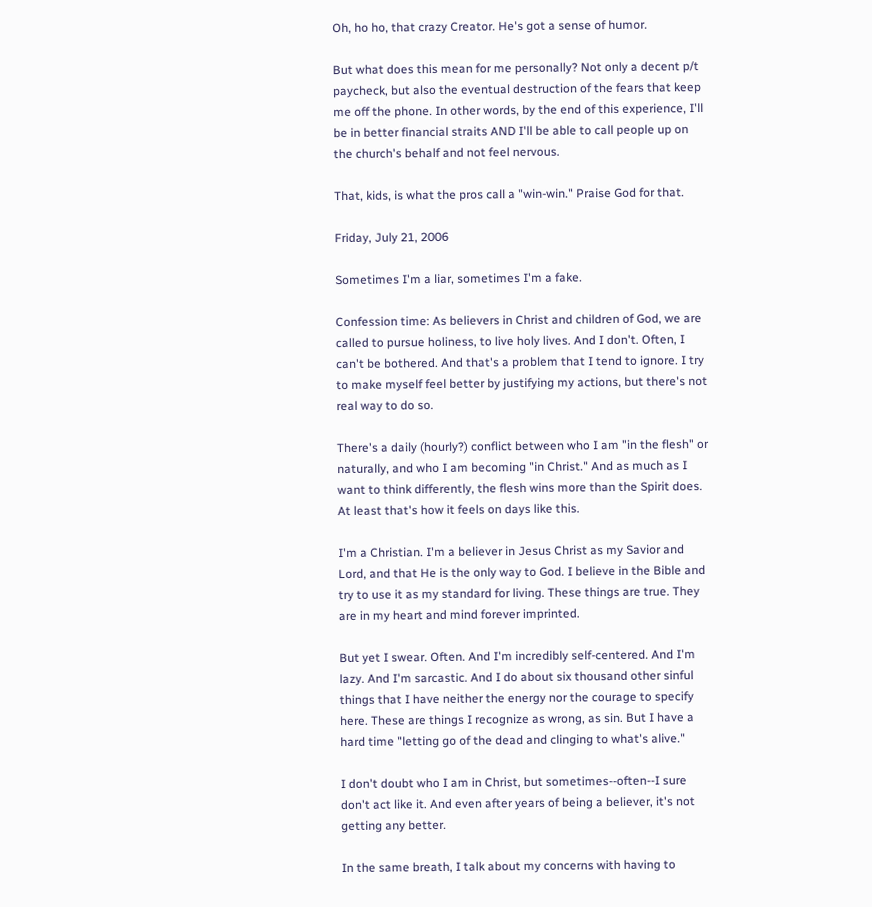Oh, ho ho, that crazy Creator. He's got a sense of humor.

But what does this mean for me personally? Not only a decent p/t paycheck, but also the eventual destruction of the fears that keep me off the phone. In other words, by the end of this experience, I'll be in better financial straits AND I'll be able to call people up on the church's behalf and not feel nervous.

That, kids, is what the pros call a "win-win." Praise God for that.

Friday, July 21, 2006

Sometimes I'm a liar, sometimes I'm a fake.

Confession time: As believers in Christ and children of God, we are called to pursue holiness, to live holy lives. And I don't. Often, I can't be bothered. And that's a problem that I tend to ignore. I try to make myself feel better by justifying my actions, but there's not real way to do so.

There's a daily (hourly?) conflict between who I am "in the flesh" or naturally, and who I am becoming "in Christ." And as much as I want to think differently, the flesh wins more than the Spirit does. At least that's how it feels on days like this.

I'm a Christian. I'm a believer in Jesus Christ as my Savior and Lord, and that He is the only way to God. I believe in the Bible and try to use it as my standard for living. These things are true. They are in my heart and mind forever imprinted.

But yet I swear. Often. And I'm incredibly self-centered. And I'm lazy. And I'm sarcastic. And I do about six thousand other sinful things that I have neither the energy nor the courage to specify here. These are things I recognize as wrong, as sin. But I have a hard time "letting go of the dead and clinging to what's alive."

I don't doubt who I am in Christ, but sometimes--often--I sure don't act like it. And even after years of being a believer, it's not getting any better.

In the same breath, I talk about my concerns with having to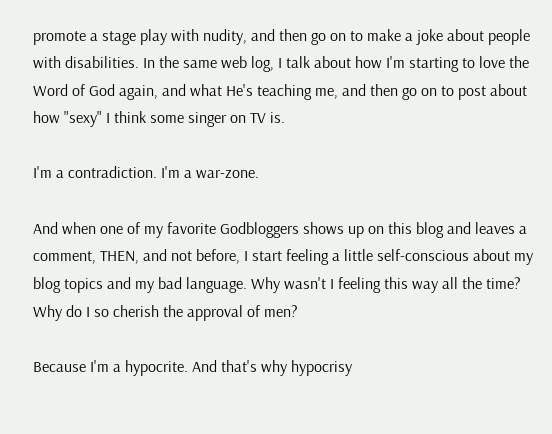promote a stage play with nudity, and then go on to make a joke about people with disabilities. In the same web log, I talk about how I'm starting to love the Word of God again, and what He's teaching me, and then go on to post about how "sexy" I think some singer on TV is.

I'm a contradiction. I'm a war-zone.

And when one of my favorite Godbloggers shows up on this blog and leaves a comment, THEN, and not before, I start feeling a little self-conscious about my blog topics and my bad language. Why wasn't I feeling this way all the time? Why do I so cherish the approval of men?

Because I'm a hypocrite. And that's why hypocrisy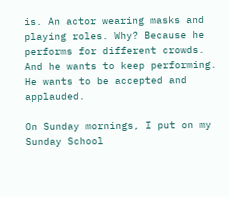is. An actor wearing masks and playing roles. Why? Because he performs for different crowds. And he wants to keep performing. He wants to be accepted and applauded.

On Sunday mornings, I put on my Sunday School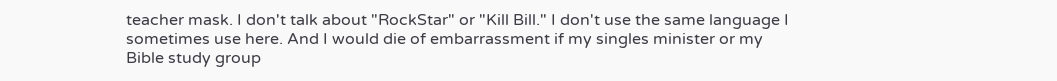teacher mask. I don't talk about "RockStar" or "Kill Bill." I don't use the same language I sometimes use here. And I would die of embarrassment if my singles minister or my Bible study group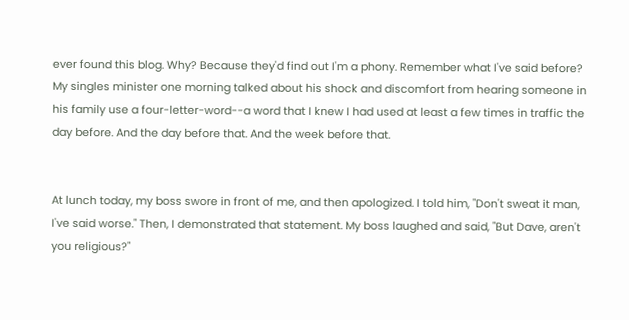ever found this blog. Why? Because they'd find out I'm a phony. Remember what I've said before? My singles minister one morning talked about his shock and discomfort from hearing someone in his family use a four-letter-word--a word that I knew I had used at least a few times in traffic the day before. And the day before that. And the week before that.


At lunch today, my boss swore in front of me, and then apologized. I told him, "Don't sweat it man, I've said worse." Then, I demonstrated that statement. My boss laughed and said, "But Dave, aren't you religious?"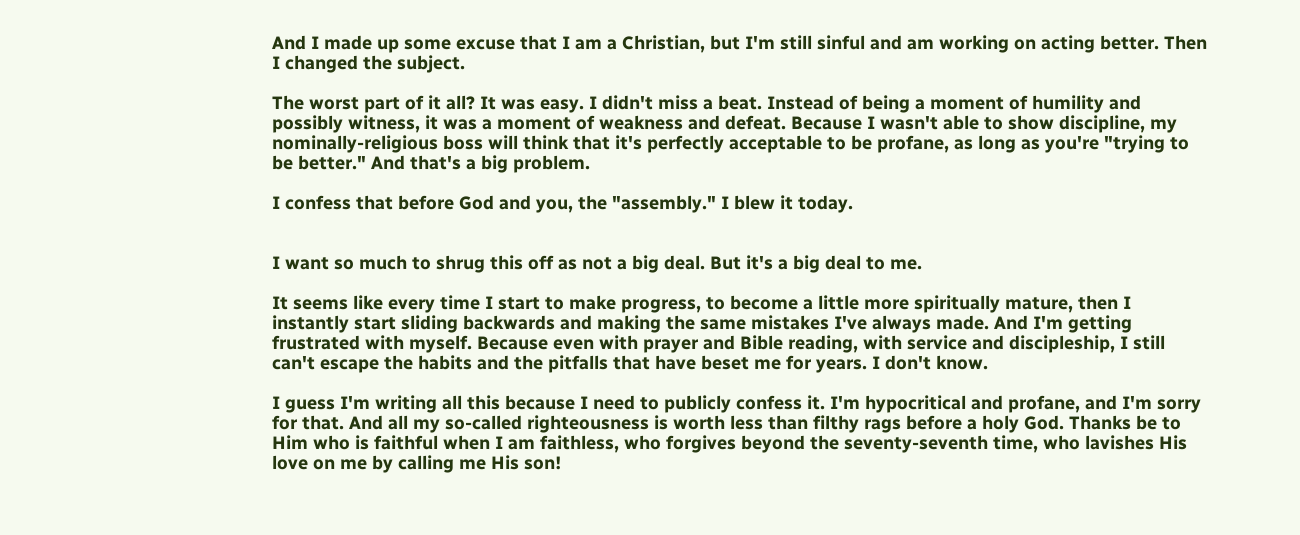And I made up some excuse that I am a Christian, but I'm still sinful and am working on acting better. Then I changed the subject.

The worst part of it all? It was easy. I didn't miss a beat. Instead of being a moment of humility and possibly witness, it was a moment of weakness and defeat. Because I wasn't able to show discipline, my nominally-religious boss will think that it's perfectly acceptable to be profane, as long as you're "trying to be better." And that's a big problem.

I confess that before God and you, the "assembly." I blew it today.


I want so much to shrug this off as not a big deal. But it's a big deal to me.

It seems like every time I start to make progress, to become a little more spiritually mature, then I instantly start sliding backwards and making the same mistakes I've always made. And I'm getting frustrated with myself. Because even with prayer and Bible reading, with service and discipleship, I still can't escape the habits and the pitfalls that have beset me for years. I don't know.

I guess I'm writing all this because I need to publicly confess it. I'm hypocritical and profane, and I'm sorry for that. And all my so-called righteousness is worth less than filthy rags before a holy God. Thanks be to Him who is faithful when I am faithless, who forgives beyond the seventy-seventh time, who lavishes His love on me by calling me His son!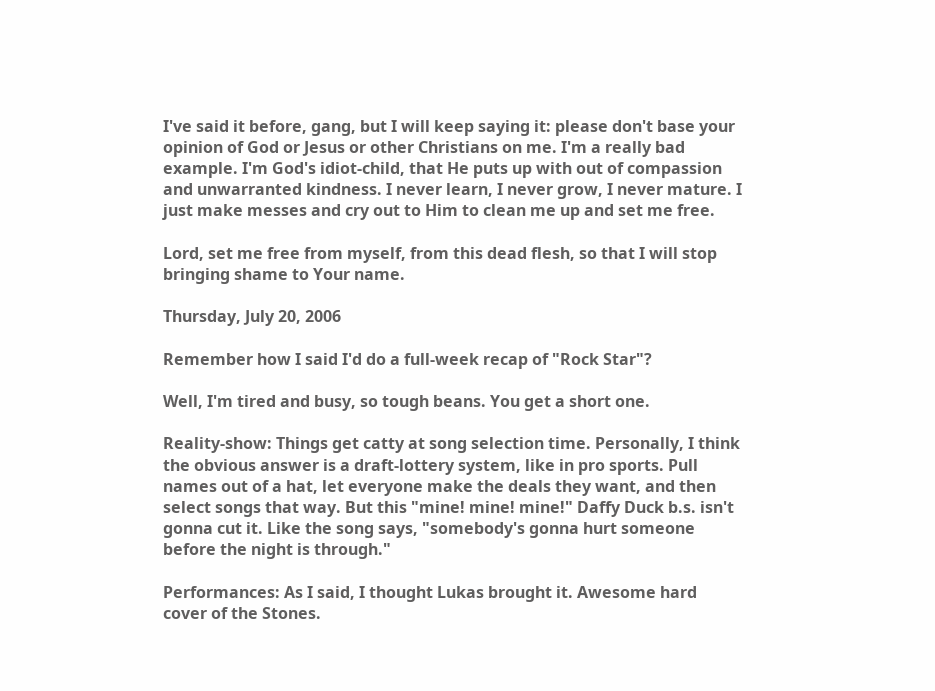I've said it before, gang, but I will keep saying it: please don't base your opinion of God or Jesus or other Christians on me. I'm a really bad example. I'm God's idiot-child, that He puts up with out of compassion and unwarranted kindness. I never learn, I never grow, I never mature. I just make messes and cry out to Him to clean me up and set me free.

Lord, set me free from myself, from this dead flesh, so that I will stop bringing shame to Your name.

Thursday, July 20, 2006

Remember how I said I'd do a full-week recap of "Rock Star"?

Well, I'm tired and busy, so tough beans. You get a short one.

Reality-show: Things get catty at song selection time. Personally, I think the obvious answer is a draft-lottery system, like in pro sports. Pull names out of a hat, let everyone make the deals they want, and then select songs that way. But this "mine! mine! mine!" Daffy Duck b.s. isn't gonna cut it. Like the song says, "somebody's gonna hurt someone before the night is through."

Performances: As I said, I thought Lukas brought it. Awesome hard cover of the Stones.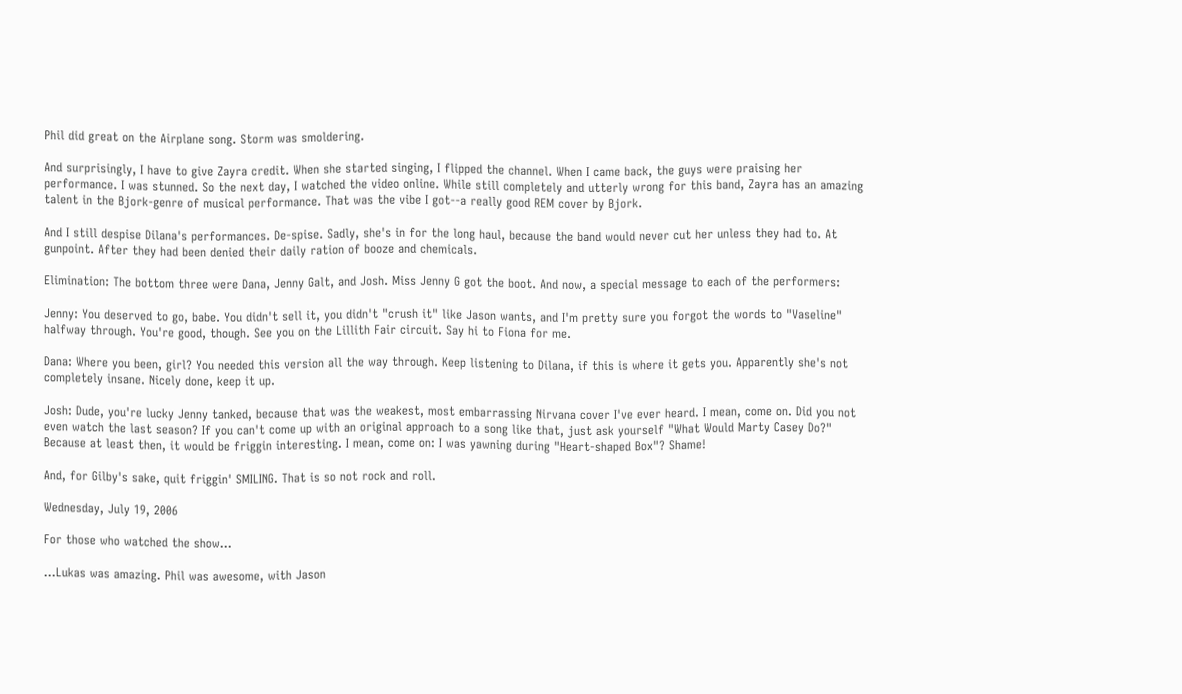Phil did great on the Airplane song. Storm was smoldering.

And surprisingly, I have to give Zayra credit. When she started singing, I flipped the channel. When I came back, the guys were praising her performance. I was stunned. So the next day, I watched the video online. While still completely and utterly wrong for this band, Zayra has an amazing talent in the Bjork-genre of musical performance. That was the vibe I got--a really good REM cover by Bjork.

And I still despise Dilana's performances. De-spise. Sadly, she's in for the long haul, because the band would never cut her unless they had to. At gunpoint. After they had been denied their daily ration of booze and chemicals.

Elimination: The bottom three were Dana, Jenny Galt, and Josh. Miss Jenny G got the boot. And now, a special message to each of the performers:

Jenny: You deserved to go, babe. You didn't sell it, you didn't "crush it" like Jason wants, and I'm pretty sure you forgot the words to "Vaseline" halfway through. You're good, though. See you on the Lillith Fair circuit. Say hi to Fiona for me.

Dana: Where you been, girl? You needed this version all the way through. Keep listening to Dilana, if this is where it gets you. Apparently she's not completely insane. Nicely done, keep it up.

Josh: Dude, you're lucky Jenny tanked, because that was the weakest, most embarrassing Nirvana cover I've ever heard. I mean, come on. Did you not even watch the last season? If you can't come up with an original approach to a song like that, just ask yourself "What Would Marty Casey Do?" Because at least then, it would be friggin interesting. I mean, come on: I was yawning during "Heart-shaped Box"? Shame!

And, for Gilby's sake, quit friggin' SMILING. That is so not rock and roll.

Wednesday, July 19, 2006

For those who watched the show...

...Lukas was amazing. Phil was awesome, with Jason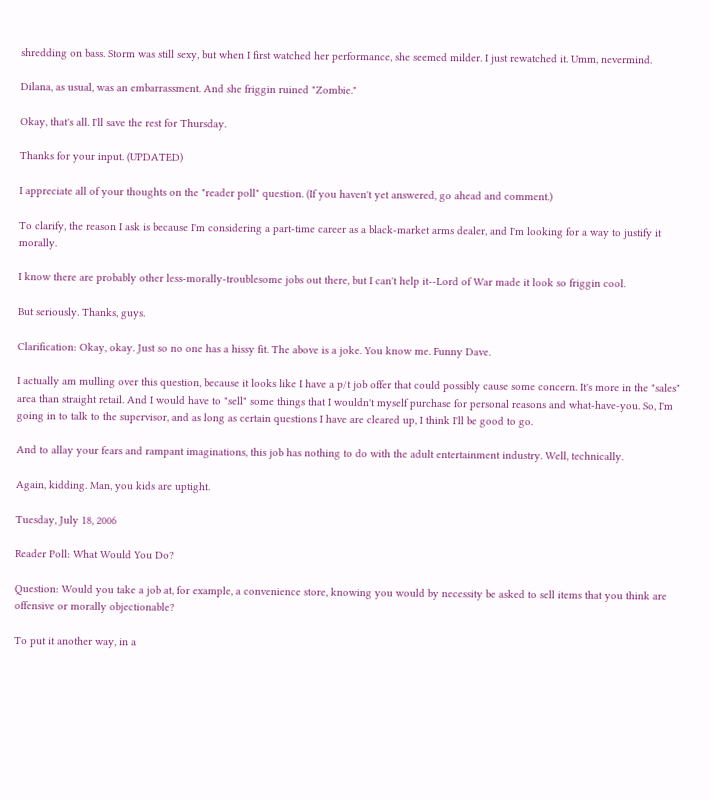shredding on bass. Storm was still sexy, but when I first watched her performance, she seemed milder. I just rewatched it. Umm, nevermind.

Dilana, as usual, was an embarrassment. And she friggin ruined "Zombie."

Okay, that's all. I'll save the rest for Thursday.

Thanks for your input. (UPDATED)

I appreciate all of your thoughts on the "reader poll" question. (If you haven't yet answered, go ahead and comment.)

To clarify, the reason I ask is because I'm considering a part-time career as a black-market arms dealer, and I'm looking for a way to justify it morally.

I know there are probably other less-morally-troublesome jobs out there, but I can't help it--Lord of War made it look so friggin cool.

But seriously. Thanks, guys.

Clarification: Okay, okay. Just so no one has a hissy fit. The above is a joke. You know me. Funny Dave.

I actually am mulling over this question, because it looks like I have a p/t job offer that could possibly cause some concern. It's more in the "sales" area than straight retail. And I would have to "sell" some things that I wouldn't myself purchase for personal reasons and what-have-you. So, I'm going in to talk to the supervisor, and as long as certain questions I have are cleared up, I think I'll be good to go.

And to allay your fears and rampant imaginations, this job has nothing to do with the adult entertainment industry. Well, technically.

Again, kidding. Man, you kids are uptight.

Tuesday, July 18, 2006

Reader Poll: What Would You Do?

Question: Would you take a job at, for example, a convenience store, knowing you would by necessity be asked to sell items that you think are offensive or morally objectionable?

To put it another way, in a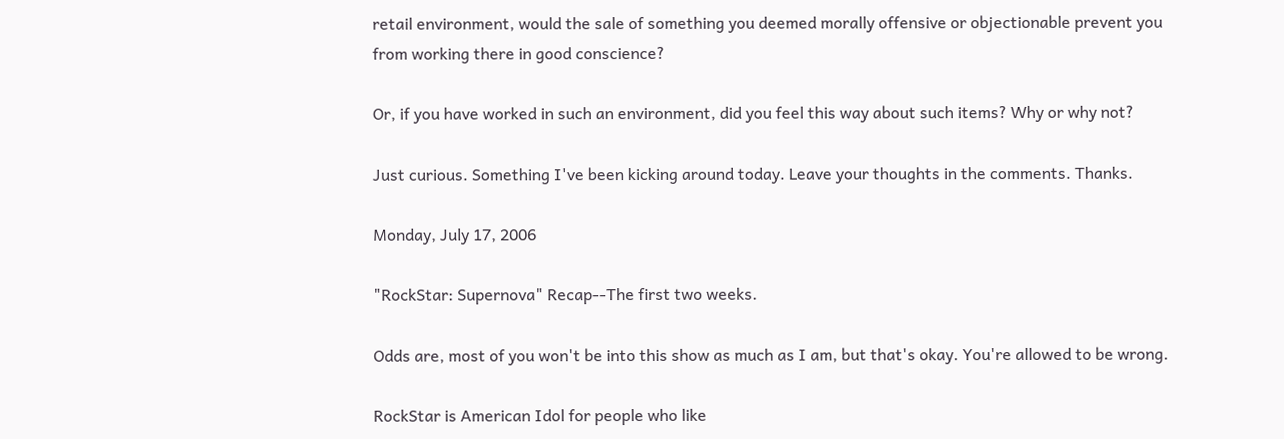retail environment, would the sale of something you deemed morally offensive or objectionable prevent you from working there in good conscience?

Or, if you have worked in such an environment, did you feel this way about such items? Why or why not?

Just curious. Something I've been kicking around today. Leave your thoughts in the comments. Thanks.

Monday, July 17, 2006

"RockStar: Supernova" Recap--The first two weeks.

Odds are, most of you won't be into this show as much as I am, but that's okay. You're allowed to be wrong.

RockStar is American Idol for people who like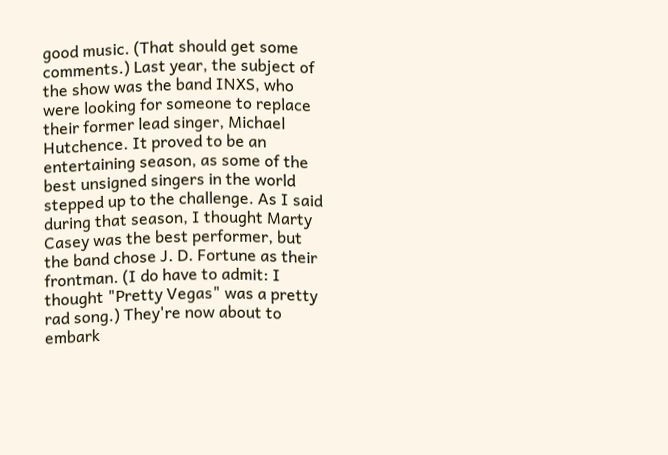good music. (That should get some comments.) Last year, the subject of the show was the band INXS, who were looking for someone to replace their former lead singer, Michael Hutchence. It proved to be an entertaining season, as some of the best unsigned singers in the world stepped up to the challenge. As I said during that season, I thought Marty Casey was the best performer, but the band chose J. D. Fortune as their frontman. (I do have to admit: I thought "Pretty Vegas" was a pretty rad song.) They're now about to embark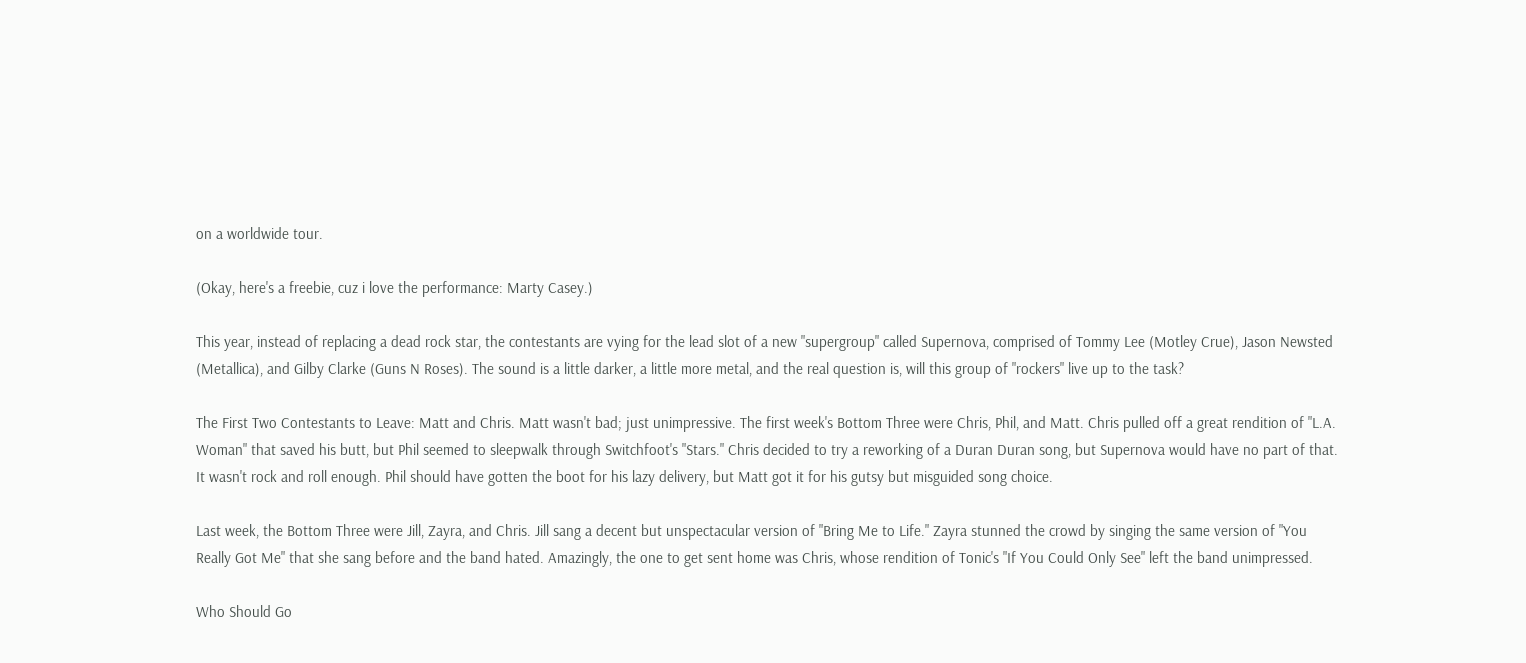on a worldwide tour.

(Okay, here's a freebie, cuz i love the performance: Marty Casey.)

This year, instead of replacing a dead rock star, the contestants are vying for the lead slot of a new "supergroup" called Supernova, comprised of Tommy Lee (Motley Crue), Jason Newsted (Metallica), and Gilby Clarke (Guns N Roses). The sound is a little darker, a little more metal, and the real question is, will this group of "rockers" live up to the task?

The First Two Contestants to Leave: Matt and Chris. Matt wasn't bad; just unimpressive. The first week's Bottom Three were Chris, Phil, and Matt. Chris pulled off a great rendition of "L.A. Woman" that saved his butt, but Phil seemed to sleepwalk through Switchfoot's "Stars." Chris decided to try a reworking of a Duran Duran song, but Supernova would have no part of that. It wasn't rock and roll enough. Phil should have gotten the boot for his lazy delivery, but Matt got it for his gutsy but misguided song choice.

Last week, the Bottom Three were Jill, Zayra, and Chris. Jill sang a decent but unspectacular version of "Bring Me to Life." Zayra stunned the crowd by singing the same version of "You Really Got Me" that she sang before and the band hated. Amazingly, the one to get sent home was Chris, whose rendition of Tonic's "If You Could Only See" left the band unimpressed.

Who Should Go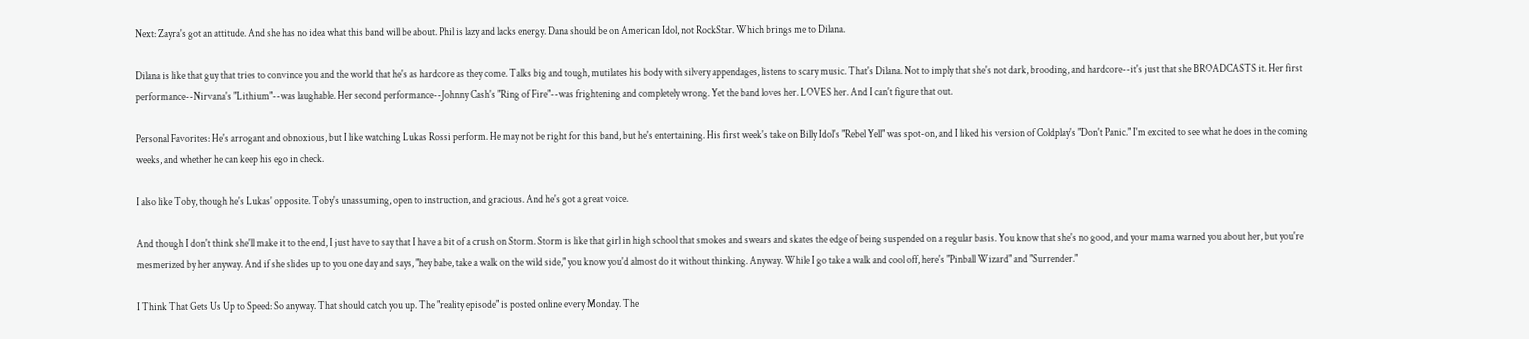Next: Zayra's got an attitude. And she has no idea what this band will be about. Phil is lazy and lacks energy. Dana should be on American Idol, not RockStar. Which brings me to Dilana.

Dilana is like that guy that tries to convince you and the world that he's as hardcore as they come. Talks big and tough, mutilates his body with silvery appendages, listens to scary music. That's Dilana. Not to imply that she's not dark, brooding, and hardcore--it's just that she BROADCASTS it. Her first performance--Nirvana's "Lithium"--was laughable. Her second performance--Johnny Cash's "Ring of Fire"--was frightening and completely wrong. Yet the band loves her. LOVES her. And I can't figure that out.

Personal Favorites: He's arrogant and obnoxious, but I like watching Lukas Rossi perform. He may not be right for this band, but he's entertaining. His first week's take on Billy Idol's "Rebel Yell" was spot-on, and I liked his version of Coldplay's "Don't Panic." I'm excited to see what he does in the coming weeks, and whether he can keep his ego in check.

I also like Toby, though he's Lukas' opposite. Toby's unassuming, open to instruction, and gracious. And he's got a great voice.

And though I don't think she'll make it to the end, I just have to say that I have a bit of a crush on Storm. Storm is like that girl in high school that smokes and swears and skates the edge of being suspended on a regular basis. You know that she's no good, and your mama warned you about her, but you're mesmerized by her anyway. And if she slides up to you one day and says, "hey babe, take a walk on the wild side," you know you'd almost do it without thinking. Anyway. While I go take a walk and cool off, here's "Pinball Wizard" and "Surrender."

I Think That Gets Us Up to Speed: So anyway. That should catch you up. The "reality episode" is posted online every Monday. The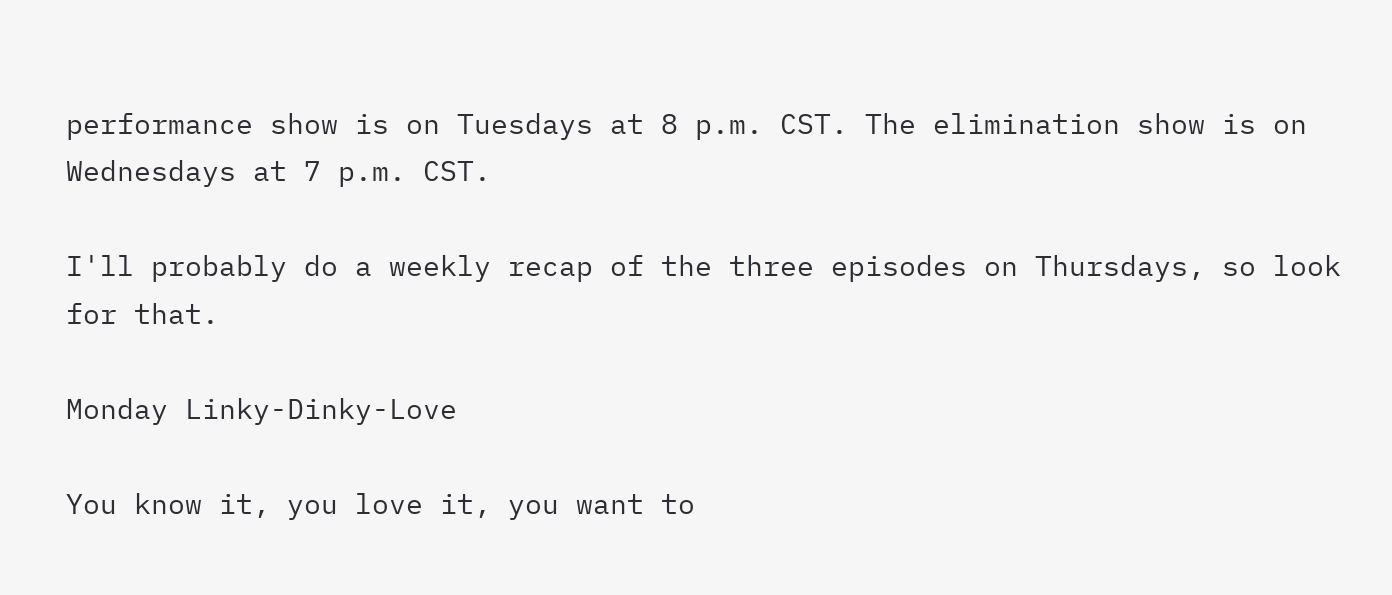performance show is on Tuesdays at 8 p.m. CST. The elimination show is on Wednesdays at 7 p.m. CST.

I'll probably do a weekly recap of the three episodes on Thursdays, so look for that.

Monday Linky-Dinky-Love

You know it, you love it, you want to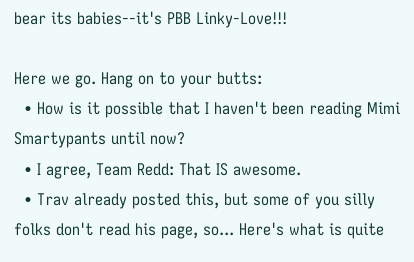bear its babies--it's PBB Linky-Love!!!

Here we go. Hang on to your butts:
  • How is it possible that I haven't been reading Mimi Smartypants until now?
  • I agree, Team Redd: That IS awesome.
  • Trav already posted this, but some of you silly folks don't read his page, so... Here's what is quite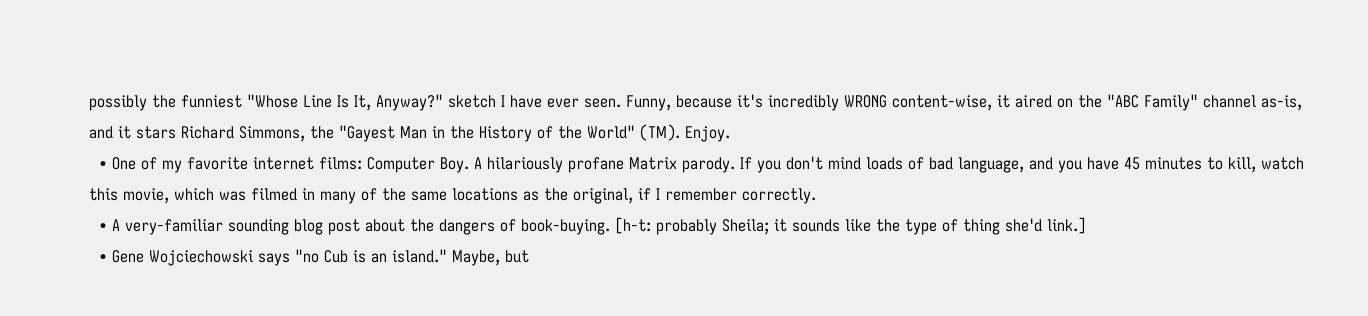possibly the funniest "Whose Line Is It, Anyway?" sketch I have ever seen. Funny, because it's incredibly WRONG content-wise, it aired on the "ABC Family" channel as-is, and it stars Richard Simmons, the "Gayest Man in the History of the World" (TM). Enjoy.
  • One of my favorite internet films: Computer Boy. A hilariously profane Matrix parody. If you don't mind loads of bad language, and you have 45 minutes to kill, watch this movie, which was filmed in many of the same locations as the original, if I remember correctly.
  • A very-familiar sounding blog post about the dangers of book-buying. [h-t: probably Sheila; it sounds like the type of thing she'd link.]
  • Gene Wojciechowski says "no Cub is an island." Maybe, but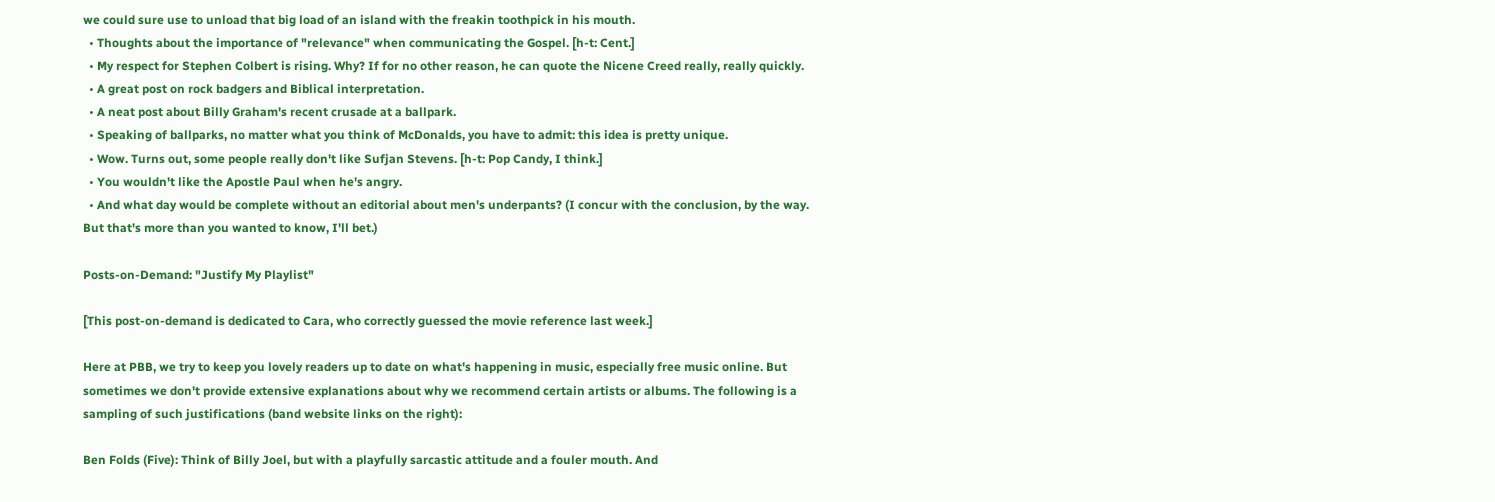we could sure use to unload that big load of an island with the freakin toothpick in his mouth.
  • Thoughts about the importance of "relevance" when communicating the Gospel. [h-t: Cent.]
  • My respect for Stephen Colbert is rising. Why? If for no other reason, he can quote the Nicene Creed really, really quickly.
  • A great post on rock badgers and Biblical interpretation.
  • A neat post about Billy Graham's recent crusade at a ballpark.
  • Speaking of ballparks, no matter what you think of McDonalds, you have to admit: this idea is pretty unique.
  • Wow. Turns out, some people really don't like Sufjan Stevens. [h-t: Pop Candy, I think.]
  • You wouldn't like the Apostle Paul when he's angry.
  • And what day would be complete without an editorial about men's underpants? (I concur with the conclusion, by the way. But that's more than you wanted to know, I'll bet.)

Posts-on-Demand: "Justify My Playlist"

[This post-on-demand is dedicated to Cara, who correctly guessed the movie reference last week.]

Here at PBB, we try to keep you lovely readers up to date on what's happening in music, especially free music online. But sometimes we don't provide extensive explanations about why we recommend certain artists or albums. The following is a sampling of such justifications (band website links on the right):

Ben Folds (Five): Think of Billy Joel, but with a playfully sarcastic attitude and a fouler mouth. And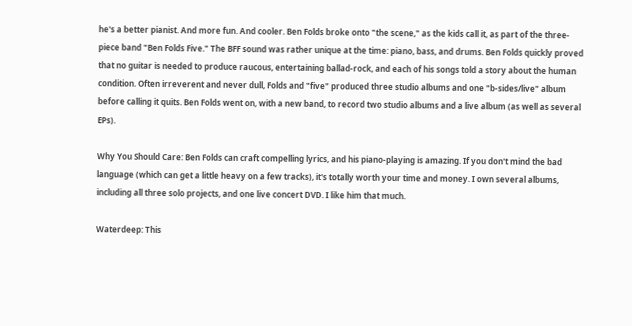he's a better pianist. And more fun. And cooler. Ben Folds broke onto "the scene," as the kids call it, as part of the three-piece band "Ben Folds Five." The BFF sound was rather unique at the time: piano, bass, and drums. Ben Folds quickly proved that no guitar is needed to produce raucous, entertaining ballad-rock, and each of his songs told a story about the human condition. Often irreverent and never dull, Folds and "five" produced three studio albums and one "b-sides/live" album before calling it quits. Ben Folds went on, with a new band, to record two studio albums and a live album (as well as several EPs).

Why You Should Care: Ben Folds can craft compelling lyrics, and his piano-playing is amazing. If you don't mind the bad language (which can get a little heavy on a few tracks), it's totally worth your time and money. I own several albums, including all three solo projects, and one live concert DVD. I like him that much.

Waterdeep: This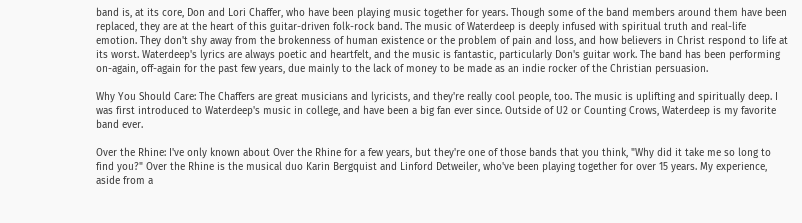band is, at its core, Don and Lori Chaffer, who have been playing music together for years. Though some of the band members around them have been replaced, they are at the heart of this guitar-driven folk-rock band. The music of Waterdeep is deeply infused with spiritual truth and real-life emotion. They don't shy away from the brokenness of human existence or the problem of pain and loss, and how believers in Christ respond to life at its worst. Waterdeep's lyrics are always poetic and heartfelt, and the music is fantastic, particularly Don's guitar work. The band has been performing on-again, off-again for the past few years, due mainly to the lack of money to be made as an indie rocker of the Christian persuasion.

Why You Should Care: The Chaffers are great musicians and lyricists, and they're really cool people, too. The music is uplifting and spiritually deep. I was first introduced to Waterdeep's music in college, and have been a big fan ever since. Outside of U2 or Counting Crows, Waterdeep is my favorite band ever.

Over the Rhine: I've only known about Over the Rhine for a few years, but they're one of those bands that you think, "Why did it take me so long to find you?" Over the Rhine is the musical duo Karin Bergquist and Linford Detweiler, who've been playing together for over 15 years. My experience, aside from a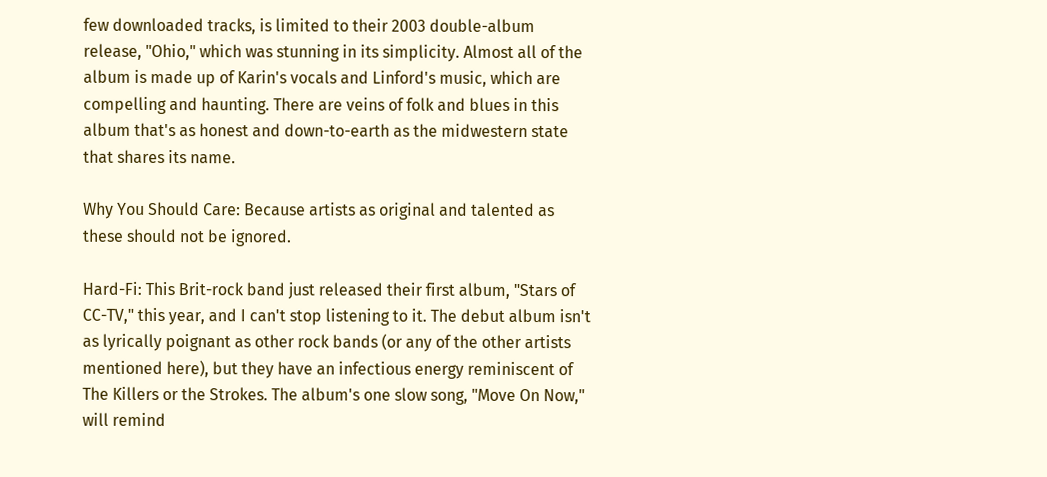few downloaded tracks, is limited to their 2003 double-album release, "Ohio," which was stunning in its simplicity. Almost all of the album is made up of Karin's vocals and Linford's music, which are compelling and haunting. There are veins of folk and blues in this album that's as honest and down-to-earth as the midwestern state that shares its name.

Why You Should Care: Because artists as original and talented as these should not be ignored.

Hard-Fi: This Brit-rock band just released their first album, "Stars of CC-TV," this year, and I can't stop listening to it. The debut album isn't as lyrically poignant as other rock bands (or any of the other artists mentioned here), but they have an infectious energy reminiscent of The Killers or the Strokes. The album's one slow song, "Move On Now," will remind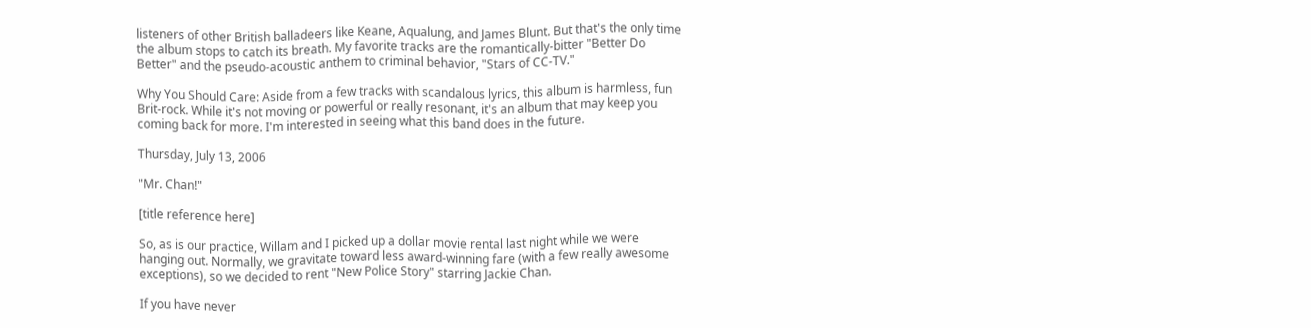listeners of other British balladeers like Keane, Aqualung, and James Blunt. But that's the only time the album stops to catch its breath. My favorite tracks are the romantically-bitter "Better Do Better" and the pseudo-acoustic anthem to criminal behavior, "Stars of CC-TV."

Why You Should Care: Aside from a few tracks with scandalous lyrics, this album is harmless, fun Brit-rock. While it's not moving or powerful or really resonant, it's an album that may keep you coming back for more. I'm interested in seeing what this band does in the future.

Thursday, July 13, 2006

"Mr. Chan!"

[title reference here]

So, as is our practice, Willam and I picked up a dollar movie rental last night while we were hanging out. Normally, we gravitate toward less award-winning fare (with a few really awesome exceptions), so we decided to rent "New Police Story" starring Jackie Chan.

If you have never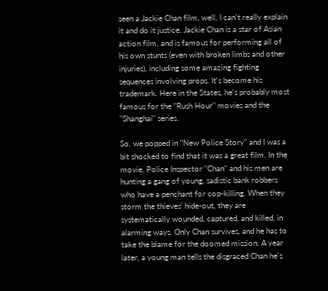seen a Jackie Chan film, well, I can't really explain it and do it justice. Jackie Chan is a star of Asian action film, and is famous for performing all of his own stunts (even with broken limbs and other injuries), including some amazing fighting sequences involving props. It's become his trademark. Here in the States, he's probably most famous for the "Rush Hour" movies and the "Shanghai" series.

So, we popped in "New Police Story" and I was a bit shocked to find that it was a great film. In the movie, Police Inspector "Chan" and his men are hunting a gang of young, sadistic bank robbers who have a penchant for cop-killing. When they storm the thieves' hide-out, they are systematically wounded, captured, and killed, in alarming ways. Only Chan survives, and he has to take the blame for the doomed mission. A year later, a young man tells the disgraced Chan he's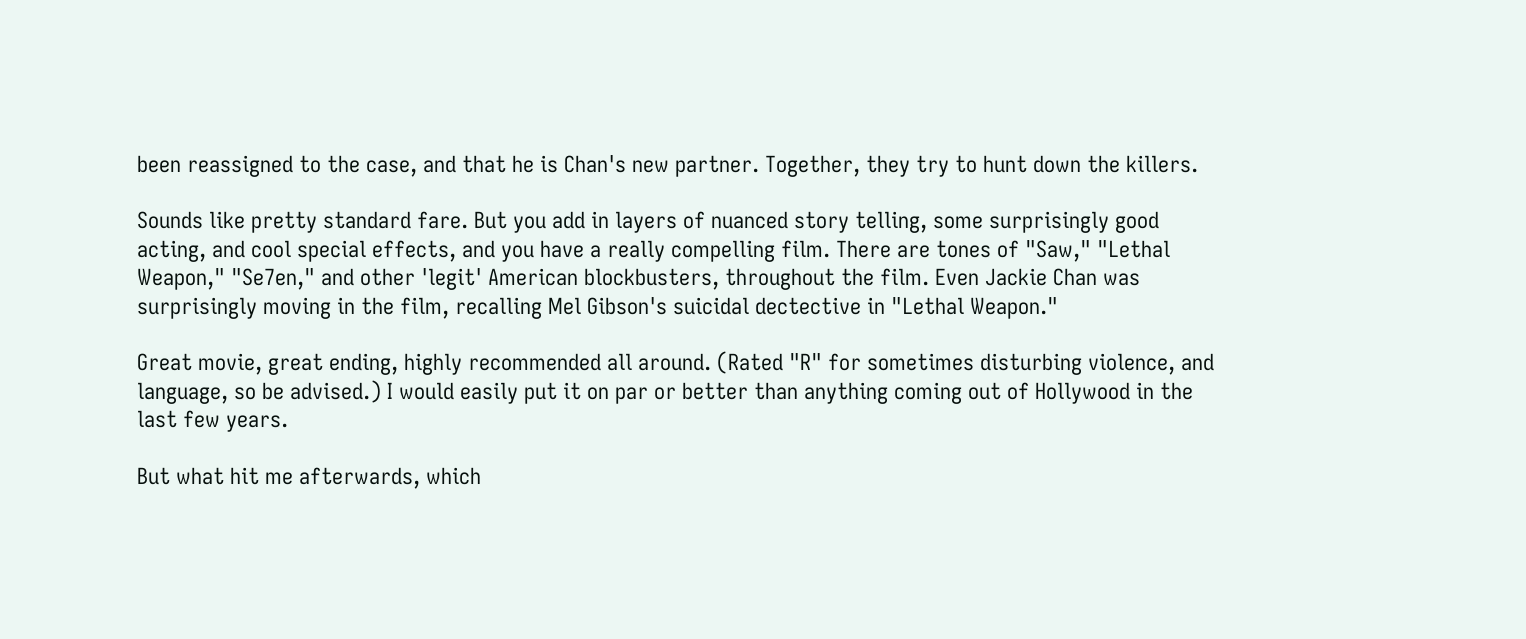been reassigned to the case, and that he is Chan's new partner. Together, they try to hunt down the killers.

Sounds like pretty standard fare. But you add in layers of nuanced story telling, some surprisingly good acting, and cool special effects, and you have a really compelling film. There are tones of "Saw," "Lethal Weapon," "Se7en," and other 'legit' American blockbusters, throughout the film. Even Jackie Chan was surprisingly moving in the film, recalling Mel Gibson's suicidal dectective in "Lethal Weapon."

Great movie, great ending, highly recommended all around. (Rated "R" for sometimes disturbing violence, and language, so be advised.) I would easily put it on par or better than anything coming out of Hollywood in the last few years.

But what hit me afterwards, which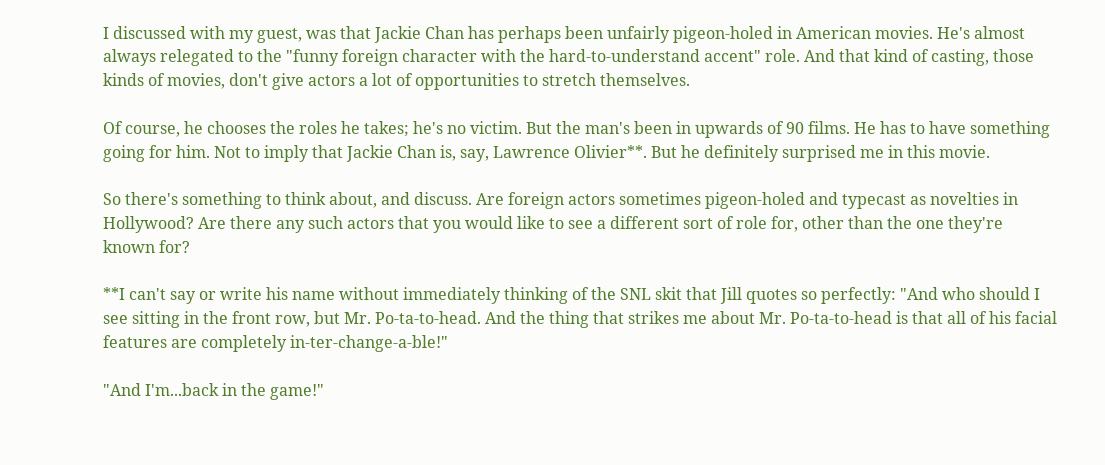I discussed with my guest, was that Jackie Chan has perhaps been unfairly pigeon-holed in American movies. He's almost always relegated to the "funny foreign character with the hard-to-understand accent" role. And that kind of casting, those kinds of movies, don't give actors a lot of opportunities to stretch themselves.

Of course, he chooses the roles he takes; he's no victim. But the man's been in upwards of 90 films. He has to have something going for him. Not to imply that Jackie Chan is, say, Lawrence Olivier**. But he definitely surprised me in this movie.

So there's something to think about, and discuss. Are foreign actors sometimes pigeon-holed and typecast as novelties in Hollywood? Are there any such actors that you would like to see a different sort of role for, other than the one they're known for?

**I can't say or write his name without immediately thinking of the SNL skit that Jill quotes so perfectly: "And who should I see sitting in the front row, but Mr. Po-ta-to-head. And the thing that strikes me about Mr. Po-ta-to-head is that all of his facial features are completely in-ter-change-a-ble!"

"And I'm...back in the game!"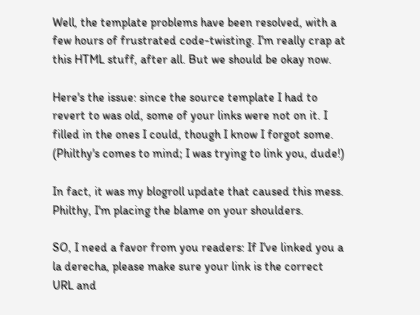Well, the template problems have been resolved, with a few hours of frustrated code-twisting. I'm really crap at this HTML stuff, after all. But we should be okay now.

Here's the issue: since the source template I had to revert to was old, some of your links were not on it. I filled in the ones I could, though I know I forgot some. (Philthy's comes to mind; I was trying to link you, dude!)

In fact, it was my blogroll update that caused this mess. Philthy, I'm placing the blame on your shoulders.

SO, I need a favor from you readers: If I've linked you a la derecha, please make sure your link is the correct URL and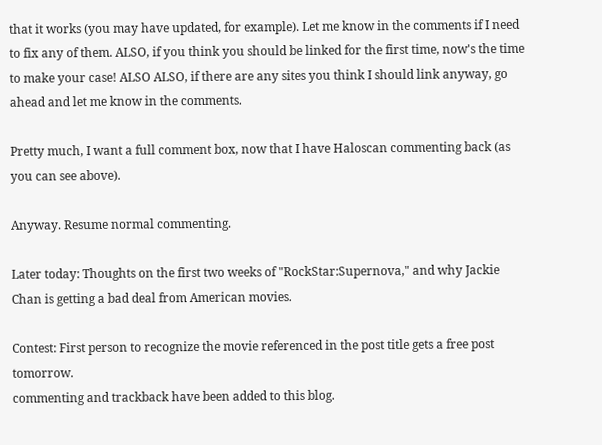that it works (you may have updated, for example). Let me know in the comments if I need to fix any of them. ALSO, if you think you should be linked for the first time, now's the time to make your case! ALSO ALSO, if there are any sites you think I should link anyway, go ahead and let me know in the comments.

Pretty much, I want a full comment box, now that I have Haloscan commenting back (as you can see above).

Anyway. Resume normal commenting.

Later today: Thoughts on the first two weeks of "RockStar:Supernova," and why Jackie Chan is getting a bad deal from American movies.

Contest: First person to recognize the movie referenced in the post title gets a free post tomorrow.
commenting and trackback have been added to this blog.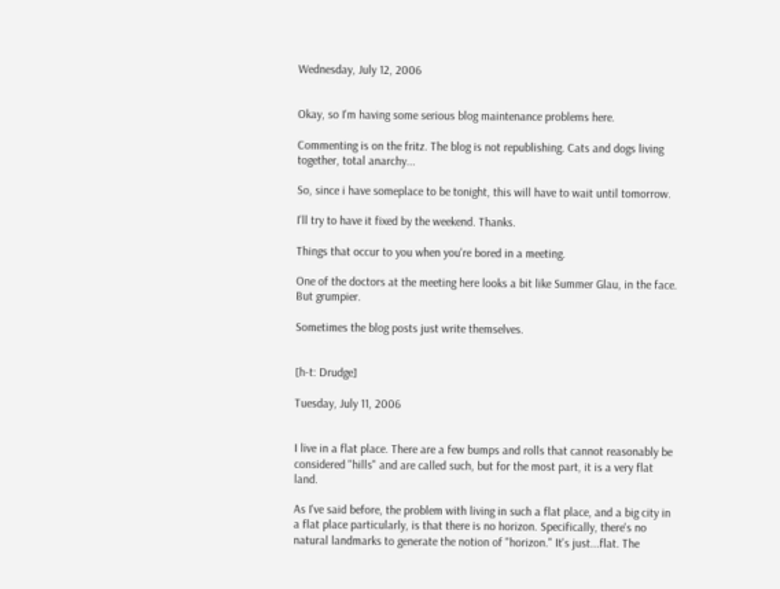Wednesday, July 12, 2006


Okay, so I'm having some serious blog maintenance problems here.

Commenting is on the fritz. The blog is not republishing. Cats and dogs living together, total anarchy...

So, since i have someplace to be tonight, this will have to wait until tomorrow.

I'll try to have it fixed by the weekend. Thanks.

Things that occur to you when you're bored in a meeting.

One of the doctors at the meeting here looks a bit like Summer Glau, in the face. But grumpier.

Sometimes the blog posts just write themselves.


[h-t: Drudge]

Tuesday, July 11, 2006


I live in a flat place. There are a few bumps and rolls that cannot reasonably be considered "hills" and are called such, but for the most part, it is a very flat land.

As I've said before, the problem with living in such a flat place, and a big city in a flat place particularly, is that there is no horizon. Specifically, there's no natural landmarks to generate the notion of "horizon." It's just...flat. The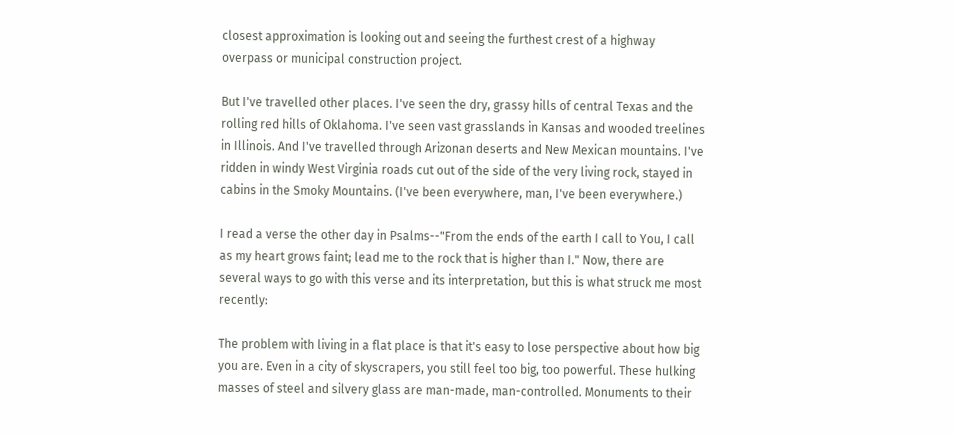closest approximation is looking out and seeing the furthest crest of a highway overpass or municipal construction project.

But I've travelled other places. I've seen the dry, grassy hills of central Texas and the rolling red hills of Oklahoma. I've seen vast grasslands in Kansas and wooded treelines in Illinois. And I've travelled through Arizonan deserts and New Mexican mountains. I've ridden in windy West Virginia roads cut out of the side of the very living rock, stayed in cabins in the Smoky Mountains. (I've been everywhere, man, I've been everywhere.)

I read a verse the other day in Psalms--"From the ends of the earth I call to You, I call as my heart grows faint; lead me to the rock that is higher than I." Now, there are several ways to go with this verse and its interpretation, but this is what struck me most recently:

The problem with living in a flat place is that it's easy to lose perspective about how big you are. Even in a city of skyscrapers, you still feel too big, too powerful. These hulking masses of steel and silvery glass are man-made, man-controlled. Monuments to their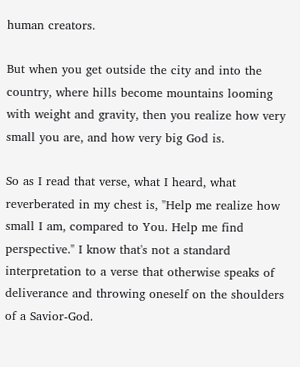human creators.

But when you get outside the city and into the country, where hills become mountains looming with weight and gravity, then you realize how very small you are, and how very big God is.

So as I read that verse, what I heard, what reverberated in my chest is, "Help me realize how small I am, compared to You. Help me find perspective." I know that's not a standard interpretation to a verse that otherwise speaks of deliverance and throwing oneself on the shoulders of a Savior-God.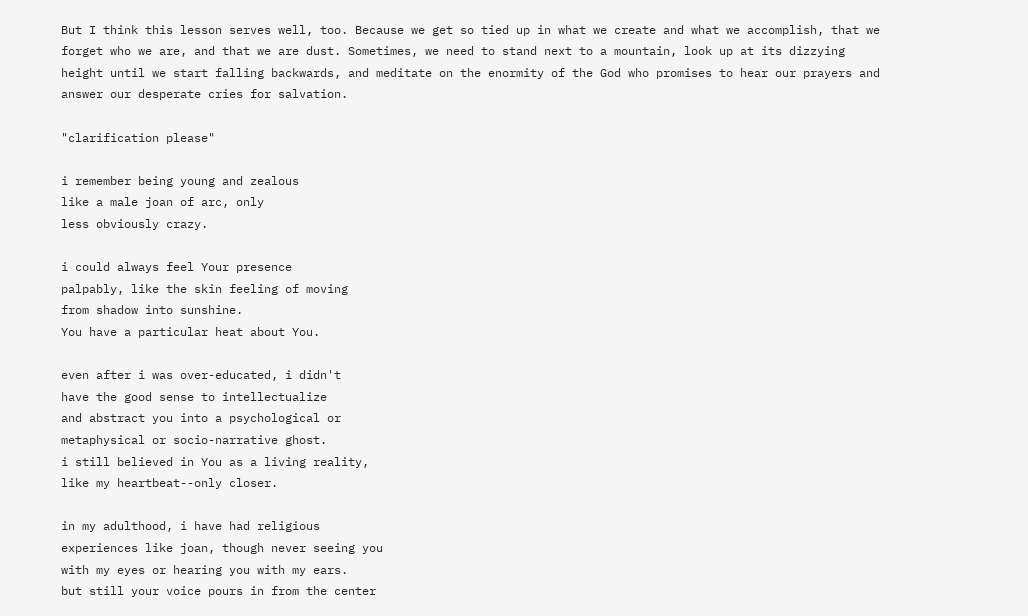But I think this lesson serves well, too. Because we get so tied up in what we create and what we accomplish, that we forget who we are, and that we are dust. Sometimes, we need to stand next to a mountain, look up at its dizzying height until we start falling backwards, and meditate on the enormity of the God who promises to hear our prayers and answer our desperate cries for salvation.

"clarification please"

i remember being young and zealous
like a male joan of arc, only
less obviously crazy.

i could always feel Your presence
palpably, like the skin feeling of moving
from shadow into sunshine.
You have a particular heat about You.

even after i was over-educated, i didn't
have the good sense to intellectualize
and abstract you into a psychological or
metaphysical or socio-narrative ghost.
i still believed in You as a living reality,
like my heartbeat--only closer.

in my adulthood, i have had religious
experiences like joan, though never seeing you
with my eyes or hearing you with my ears.
but still your voice pours in from the center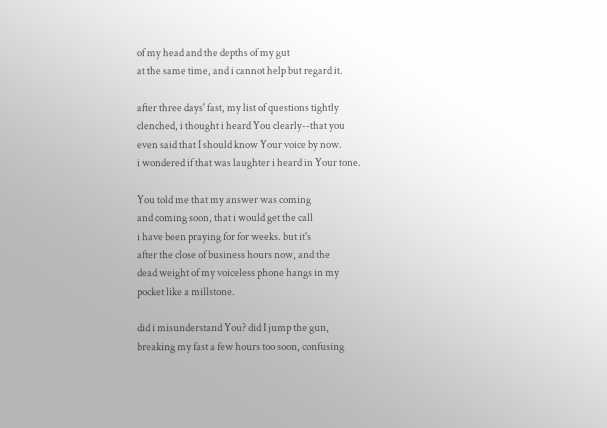of my head and the depths of my gut
at the same time, and i cannot help but regard it.

after three days' fast, my list of questions tightly
clenched, i thought i heard You clearly--that you
even said that I should know Your voice by now.
i wondered if that was laughter i heard in Your tone.

You told me that my answer was coming
and coming soon, that i would get the call
i have been praying for for weeks. but it's
after the close of business hours now, and the
dead weight of my voiceless phone hangs in my
pocket like a millstone.

did i misunderstand You? did I jump the gun,
breaking my fast a few hours too soon, confusing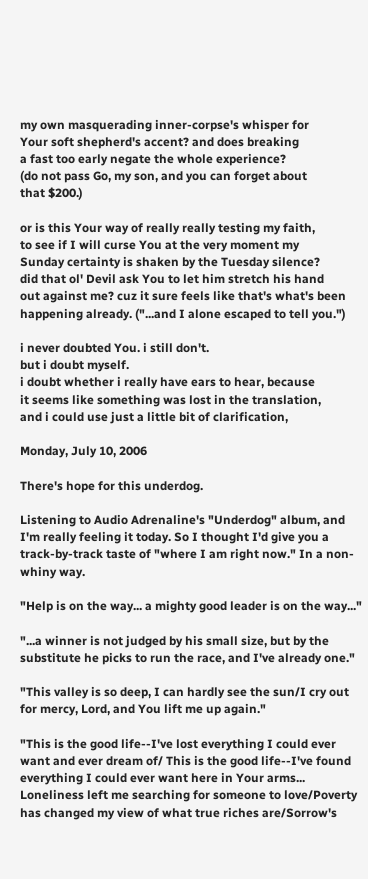my own masquerading inner-corpse's whisper for
Your soft shepherd's accent? and does breaking
a fast too early negate the whole experience?
(do not pass Go, my son, and you can forget about
that $200.)

or is this Your way of really really testing my faith,
to see if I will curse You at the very moment my
Sunday certainty is shaken by the Tuesday silence?
did that ol' Devil ask You to let him stretch his hand
out against me? cuz it sure feels like that's what's been
happening already. ("...and I alone escaped to tell you.")

i never doubted You. i still don't.
but i doubt myself.
i doubt whether i really have ears to hear, because
it seems like something was lost in the translation,
and i could use just a little bit of clarification,

Monday, July 10, 2006

There's hope for this underdog.

Listening to Audio Adrenaline's "Underdog" album, and I'm really feeling it today. So I thought I'd give you a track-by-track taste of "where I am right now." In a non-whiny way.

"Help is on the way... a mighty good leader is on the way..."

"...a winner is not judged by his small size, but by the substitute he picks to run the race, and I've already one."

"This valley is so deep, I can hardly see the sun/I cry out for mercy, Lord, and You lift me up again."

"This is the good life--I've lost everything I could ever want and ever dream of/ This is the good life--I've found everything I could ever want here in Your arms... Loneliness left me searching for someone to love/Poverty has changed my view of what true riches are/Sorrow's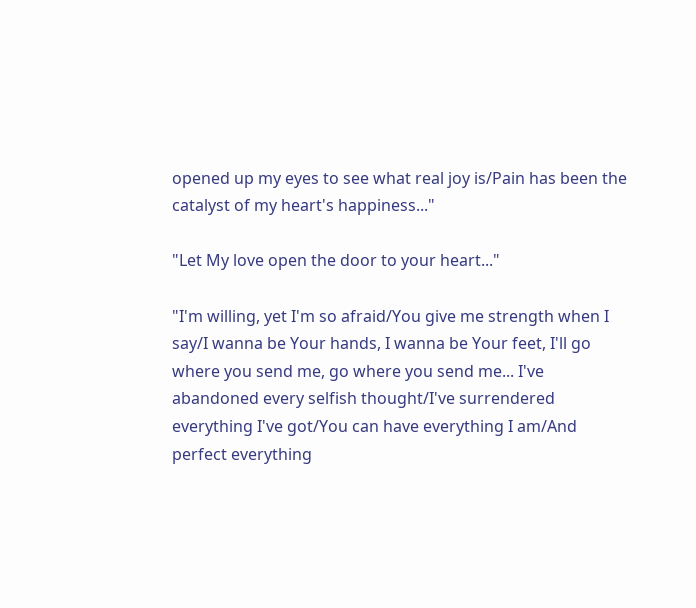opened up my eyes to see what real joy is/Pain has been the catalyst of my heart's happiness..."

"Let My love open the door to your heart..."

"I'm willing, yet I'm so afraid/You give me strength when I say/I wanna be Your hands, I wanna be Your feet, I'll go where you send me, go where you send me... I've abandoned every selfish thought/I've surrendered everything I've got/You can have everything I am/And perfect everything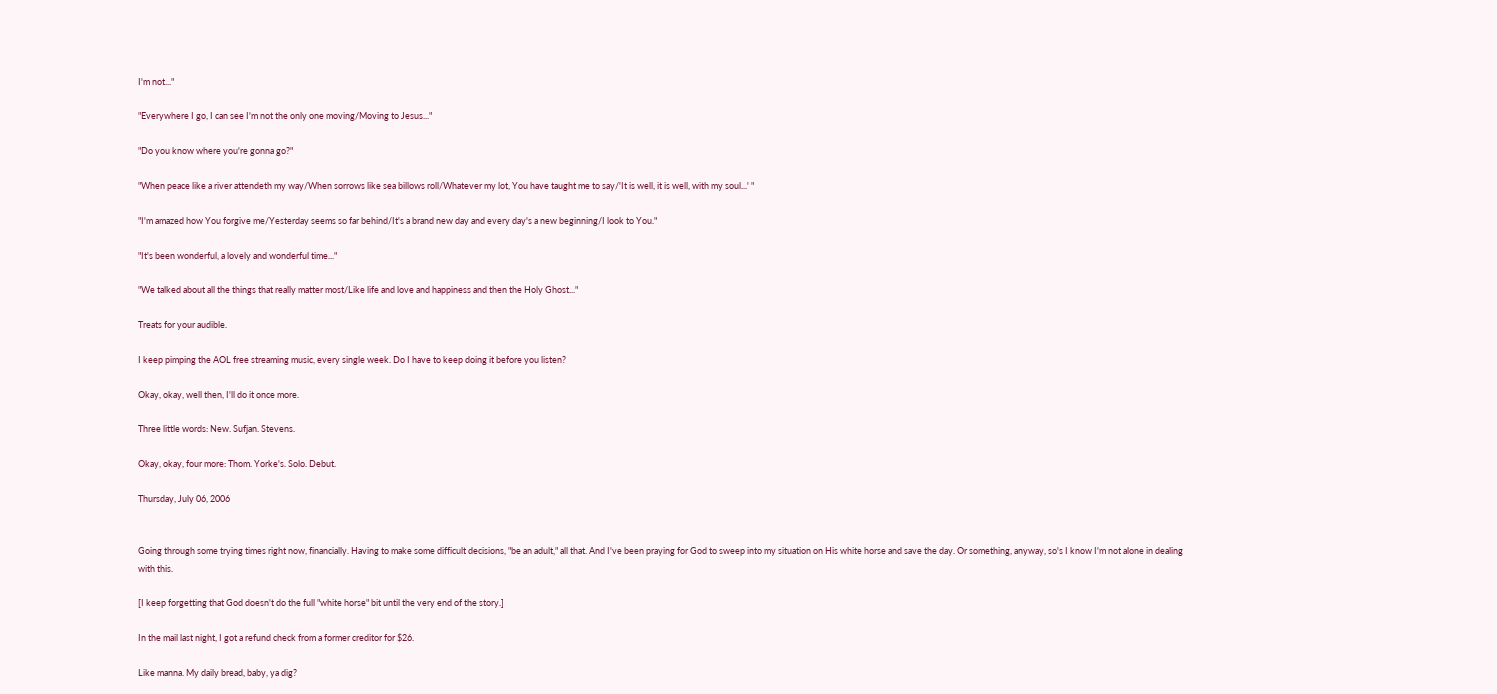I'm not..."

"Everywhere I go, I can see I'm not the only one moving/Moving to Jesus..."

"Do you know where you're gonna go?"

"When peace like a river attendeth my way/When sorrows like sea billows roll/Whatever my lot, You have taught me to say/'It is well, it is well, with my soul...' "

"I'm amazed how You forgive me/Yesterday seems so far behind/It's a brand new day and every day's a new beginning/I look to You."

"It's been wonderful, a lovely and wonderful time..."

"We talked about all the things that really matter most/Like life and love and happiness and then the Holy Ghost..."

Treats for your audible.

I keep pimping the AOL free streaming music, every single week. Do I have to keep doing it before you listen?

Okay, okay, well then, I'll do it once more.

Three little words: New. Sufjan. Stevens.

Okay, okay, four more: Thom. Yorke's. Solo. Debut.

Thursday, July 06, 2006


Going through some trying times right now, financially. Having to make some difficult decisions, "be an adult," all that. And I've been praying for God to sweep into my situation on His white horse and save the day. Or something, anyway, so's I know I'm not alone in dealing with this.

[I keep forgetting that God doesn't do the full "white horse" bit until the very end of the story.]

In the mail last night, I got a refund check from a former creditor for $26.

Like manna. My daily bread, baby, ya dig?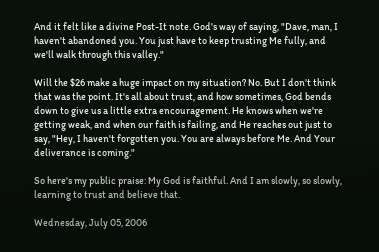And it felt like a divine Post-It note. God's way of saying, "Dave, man, I haven't abandoned you. You just have to keep trusting Me fully, and we'll walk through this valley."

Will the $26 make a huge impact on my situation? No. But I don't think that was the point. It's all about trust, and how sometimes, God bends down to give us a little extra encouragement. He knows when we're getting weak, and when our faith is failing, and He reaches out just to say, "Hey, I haven't forgotten you. You are always before Me. And Your deliverance is coming."

So here's my public praise: My God is faithful. And I am slowly, so slowly, learning to trust and believe that.

Wednesday, July 05, 2006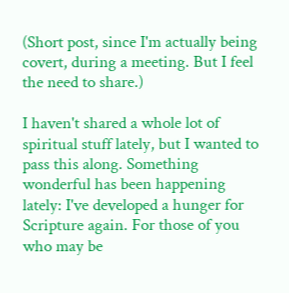(Short post, since I'm actually being covert, during a meeting. But I feel the need to share.)

I haven't shared a whole lot of spiritual stuff lately, but I wanted to pass this along. Something wonderful has been happening lately: I've developed a hunger for Scripture again. For those of you who may be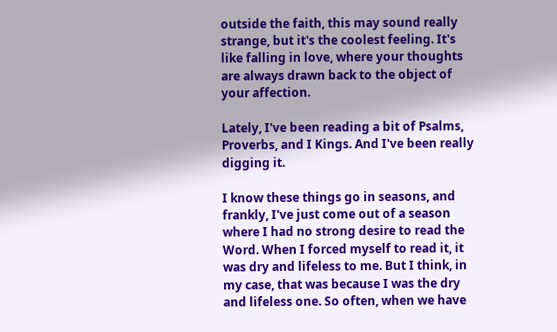outside the faith, this may sound really strange, but it's the coolest feeling. It's like falling in love, where your thoughts are always drawn back to the object of your affection.

Lately, I've been reading a bit of Psalms, Proverbs, and I Kings. And I've been really digging it.

I know these things go in seasons, and frankly, I've just come out of a season where I had no strong desire to read the Word. When I forced myself to read it, it was dry and lifeless to me. But I think, in my case, that was because I was the dry and lifeless one. So often, when we have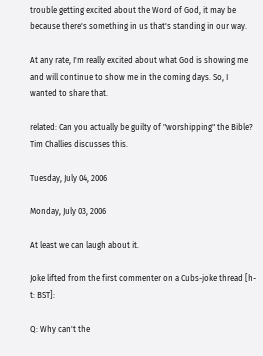trouble getting excited about the Word of God, it may be because there's something in us that's standing in our way.

At any rate, I'm really excited about what God is showing me and will continue to show me in the coming days. So, I wanted to share that.

related: Can you actually be guilty of "worshipping" the Bible? Tim Challies discusses this.

Tuesday, July 04, 2006

Monday, July 03, 2006

At least we can laugh about it.

Joke lifted from the first commenter on a Cubs-joke thread [h-t: BST]:

Q: Why can't the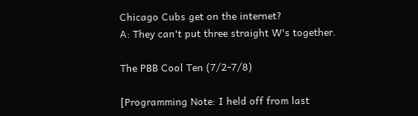Chicago Cubs get on the internet?
A: They can't put three straight W's together.

The PBB Cool Ten (7/2-7/8)

[Programming Note: I held off from last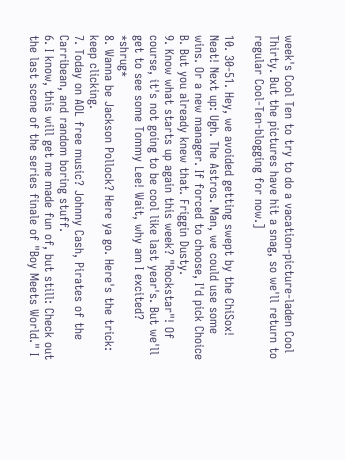week's Cool Ten to try to do a vacation-picture-laden Cool Thirty. But the pictures have hit a snag, so we'll return to regular Cool-Ten-blogging for now.]

10. 30-51. Hey, we avoided getting swept by the ChiSox! Neat! Next up: Ugh. The Astros. Man, we could use some wins. Or a new manager. If forced to choose, I'd pick Choice B. But you already knew that. Friggin Dusty.
9. Know what starts up again this week? "Rockstar"! Of course, it's not going to be cool like last year's. But we'll get to see some Tommy Lee! Wait, why am I excited? *shrug*
8. Wanna be Jackson Pollock? Here ya go. Here's the trick: keep clicking.
7. Today on AOL free music? Johnny Cash, Pirates of the Carribean, and random boring stuff.
6. I know, this will get me made fun of, but still: Check out the last scene of the series finale of "Boy Meets World." I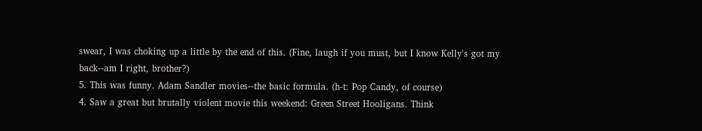swear, I was choking up a little by the end of this. (Fine, laugh if you must, but I know Kelly's got my back--am I right, brother?)
5. This was funny. Adam Sandler movies--the basic formula. (h-t: Pop Candy, of course)
4. Saw a great but brutally violent movie this weekend: Green Street Hooligans. Think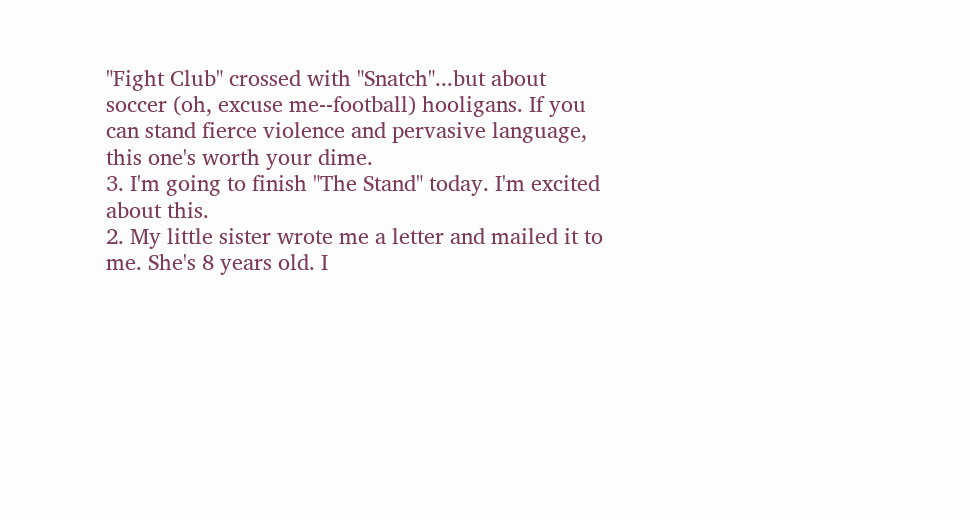"Fight Club" crossed with "Snatch"...but about soccer (oh, excuse me--football) hooligans. If you can stand fierce violence and pervasive language, this one's worth your dime.
3. I'm going to finish "The Stand" today. I'm excited about this.
2. My little sister wrote me a letter and mailed it to me. She's 8 years old. I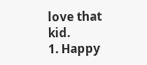love that kid.
1. Happy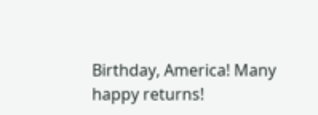Birthday, America! Many happy returns!